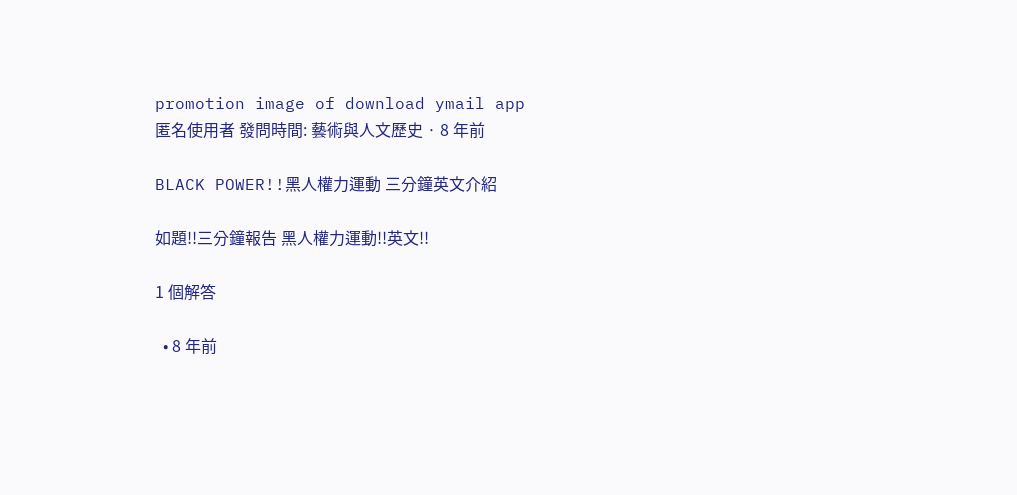promotion image of download ymail app
匿名使用者 發問時間: 藝術與人文歷史 · 8 年前

BLACK POWER!!黑人權力運動 三分鐘英文介紹

如題!!三分鐘報告 黑人權力運動!!英文!!

1 個解答

  • 8 年前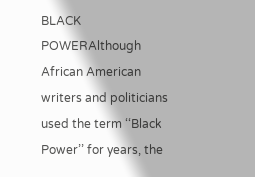BLACK POWERAlthough African American writers and politicians used the term ‘‘Black Power’’ for years, the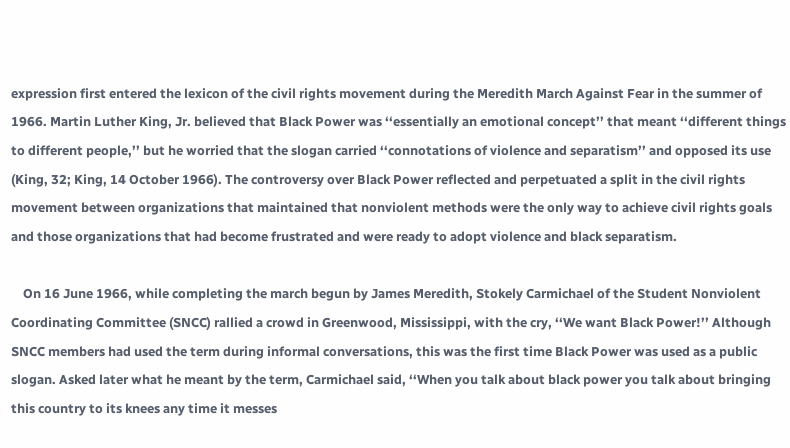expression first entered the lexicon of the civil rights movement during the Meredith March Against Fear in the summer of 1966. Martin Luther King, Jr. believed that Black Power was ‘‘essentially an emotional concept’’ that meant ‘‘different things to different people,’’ but he worried that the slogan carried ‘‘connotations of violence and separatism’’ and opposed its use (King, 32; King, 14 October 1966). The controversy over Black Power reflected and perpetuated a split in the civil rights movement between organizations that maintained that nonviolent methods were the only way to achieve civil rights goals and those organizations that had become frustrated and were ready to adopt violence and black separatism.

    On 16 June 1966, while completing the march begun by James Meredith, Stokely Carmichael of the Student Nonviolent Coordinating Committee (SNCC) rallied a crowd in Greenwood, Mississippi, with the cry, ‘‘We want Black Power!’’ Although SNCC members had used the term during informal conversations, this was the first time Black Power was used as a public slogan. Asked later what he meant by the term, Carmichael said, ‘‘When you talk about black power you talk about bringing this country to its knees any time it messes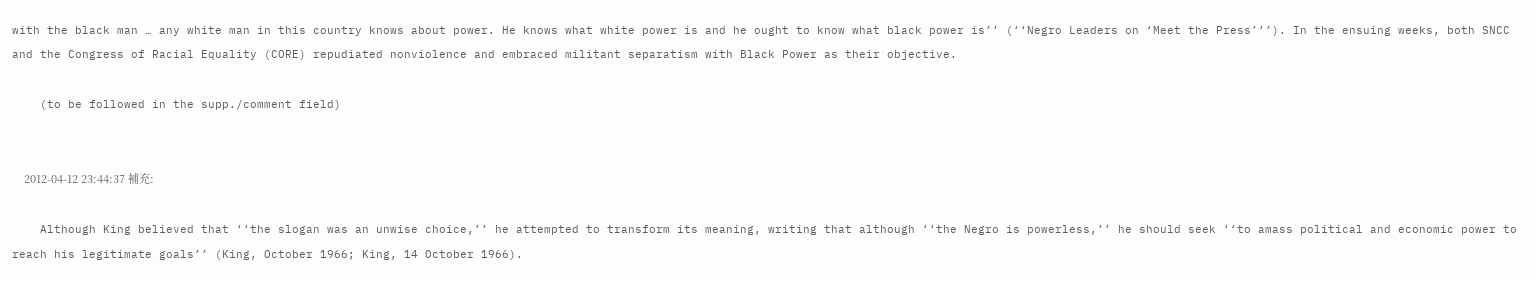with the black man … any white man in this country knows about power. He knows what white power is and he ought to know what black power is’’ (‘‘Negro Leaders on ‘Meet the Press’’’). In the ensuing weeks, both SNCC and the Congress of Racial Equality (CORE) repudiated nonviolence and embraced militant separatism with Black Power as their objective.

    (to be followed in the supp./comment field)


    2012-04-12 23:44:37 補充:

    Although King believed that ‘‘the slogan was an unwise choice,’’ he attempted to transform its meaning, writing that although ‘‘the Negro is powerless,’’ he should seek ‘‘to amass political and economic power to reach his legitimate goals’’ (King, October 1966; King, 14 October 1966).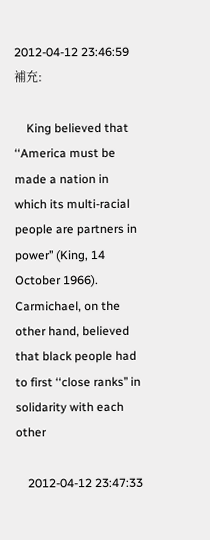2012-04-12 23:46:59 補充:

    King believed that ‘‘America must be made a nation in which its multi-racial people are partners in power’’ (King, 14 October 1966). Carmichael, on the other hand, believed that black people had to first ‘‘close ranks’’ in solidarity with each other

    2012-04-12 23:47:33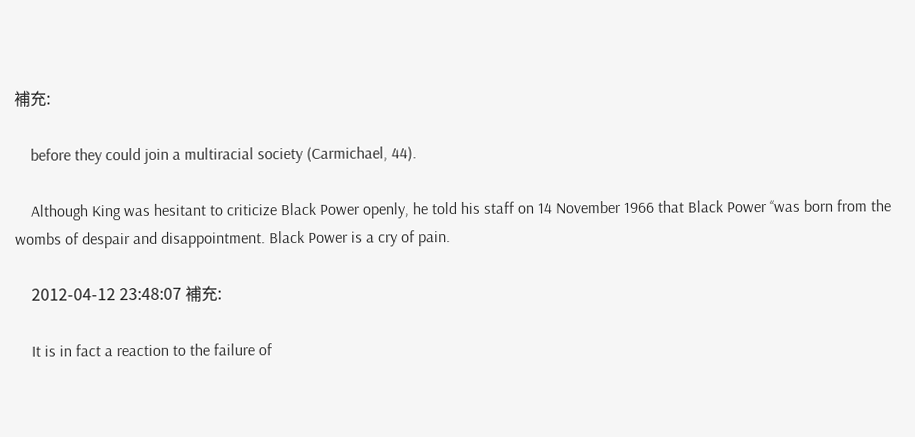補充:

    before they could join a multiracial society (Carmichael, 44).

    Although King was hesitant to criticize Black Power openly, he told his staff on 14 November 1966 that Black Power ‘‘was born from the wombs of despair and disappointment. Black Power is a cry of pain.

    2012-04-12 23:48:07 補充:

    It is in fact a reaction to the failure of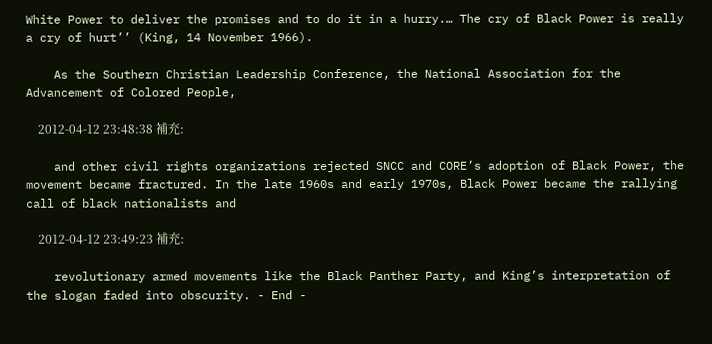White Power to deliver the promises and to do it in a hurry.… The cry of Black Power is really a cry of hurt’’ (King, 14 November 1966).

    As the Southern Christian Leadership Conference, the National Association for the Advancement of Colored People,

    2012-04-12 23:48:38 補充:

    and other civil rights organizations rejected SNCC and CORE’s adoption of Black Power, the movement became fractured. In the late 1960s and early 1970s, Black Power became the rallying call of black nationalists and

    2012-04-12 23:49:23 補充:

    revolutionary armed movements like the Black Panther Party, and King’s interpretation of the slogan faded into obscurity. - End -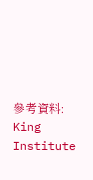參考資料: King Institute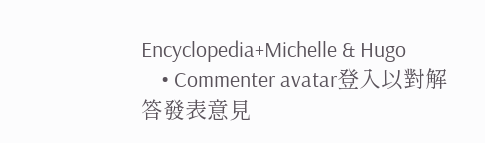Encyclopedia+Michelle & Hugo
    • Commenter avatar登入以對解答發表意見